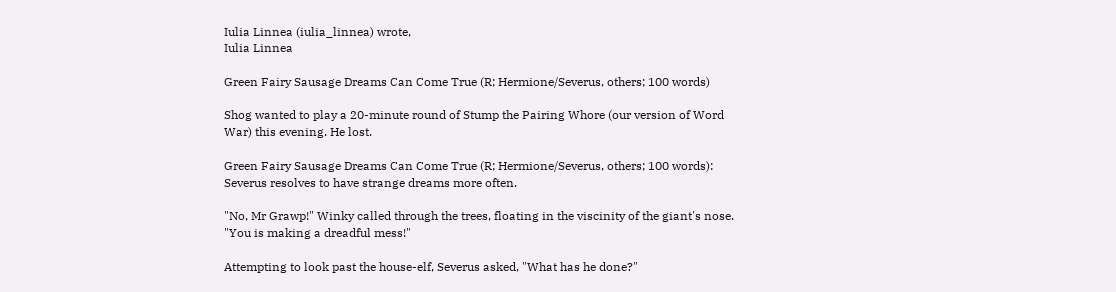Iulia Linnea (iulia_linnea) wrote,
Iulia Linnea

Green Fairy Sausage Dreams Can Come True (R; Hermione/Severus, others; 100 words)

Shog wanted to play a 20-minute round of Stump the Pairing Whore (our version of Word War) this evening. He lost.

Green Fairy Sausage Dreams Can Come True (R; Hermione/Severus, others; 100 words): Severus resolves to have strange dreams more often.

"No, Mr Grawp!" Winky called through the trees, floating in the viscinity of the giant's nose. "You is making a dreadful mess!"

Attempting to look past the house-elf, Severus asked, "What has he done?"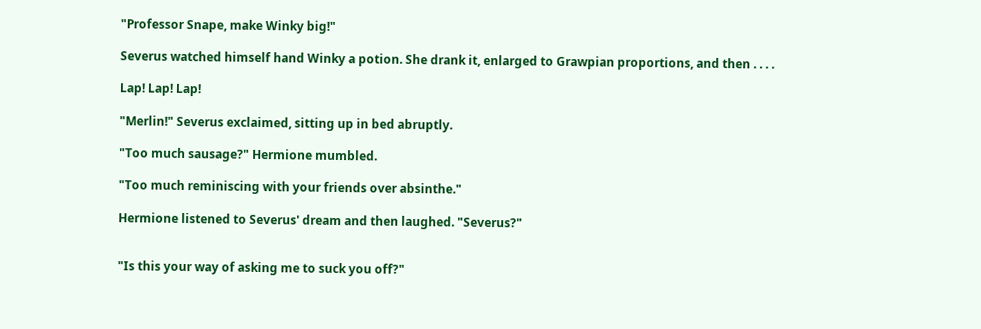"Professor Snape, make Winky big!"

Severus watched himself hand Winky a potion. She drank it, enlarged to Grawpian proportions, and then . . . .

Lap! Lap! Lap!

"Merlin!" Severus exclaimed, sitting up in bed abruptly.

"Too much sausage?" Hermione mumbled.

"Too much reminiscing with your friends over absinthe."

Hermione listened to Severus' dream and then laughed. "Severus?"


"Is this your way of asking me to suck you off?"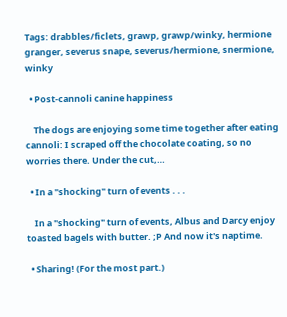Tags: drabbles/ficlets, grawp, grawp/winky, hermione granger, severus snape, severus/hermione, snermione, winky

  • Post-cannoli canine happiness

    The dogs are enjoying some time together after eating cannoli: I scraped off the chocolate coating, so no worries there. Under the cut,…

  • In a "shocking" turn of events . . .

    In a "shocking" turn of events, Albus and Darcy enjoy toasted bagels with butter. ;P And now it's naptime.

  • Sharing! (For the most part.)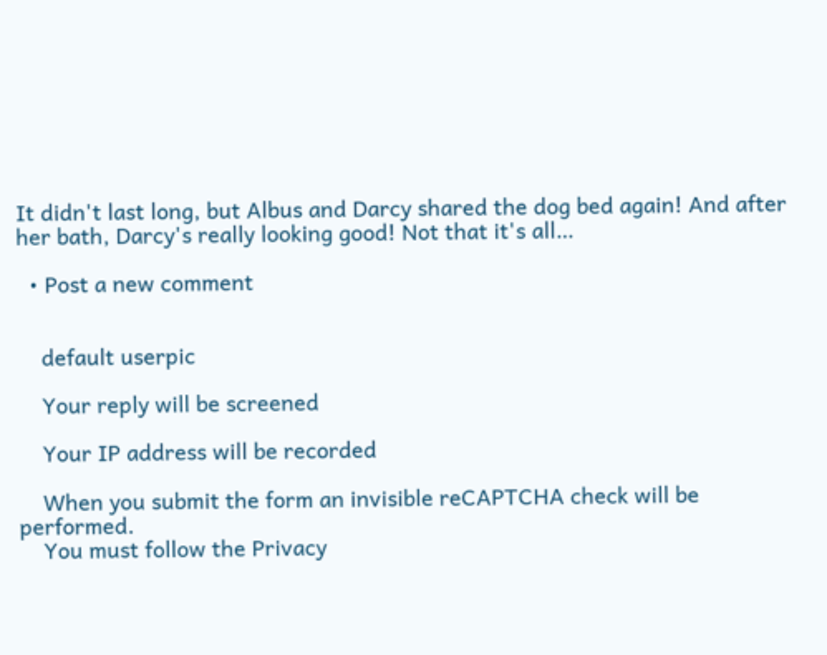It didn't last long, but Albus and Darcy shared the dog bed again! And after her bath, Darcy's really looking good! Not that it's all…

  • Post a new comment


    default userpic

    Your reply will be screened

    Your IP address will be recorded

    When you submit the form an invisible reCAPTCHA check will be performed.
    You must follow the Privacy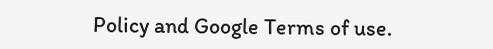Policy and Google Terms of use.